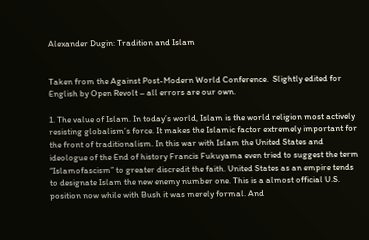Alexander Dugin: Tradition and Islam


Taken from the Against Post-Modern World Conference.  Slightly edited for English by Open Revolt – all errors are our own.

1. The value of Islam. In today’s world, Islam is the world religion most actively resisting globalism’s force. It makes the Islamic factor extremely important for the front of traditionalism. In this war with Islam the United States and ideologue of the End of history Francis Fukuyama even tried to suggest the term “Islamofascism” to greater discredit the faith. United States as an empire tends to designate Islam the new enemy number one. This is a almost official U.S. position now while with Bush it was merely formal. And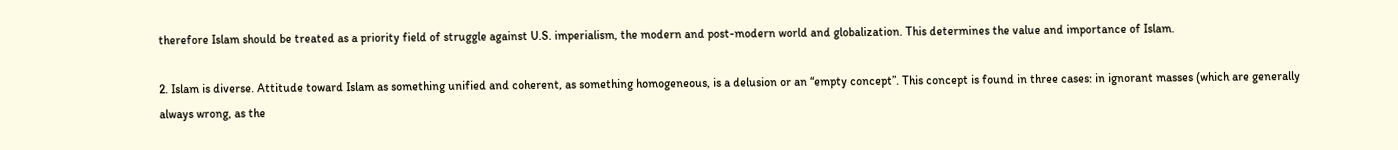therefore Islam should be treated as a priority field of struggle against U.S. imperialism, the modern and post-modern world and globalization. This determines the value and importance of Islam.

2. Islam is diverse. Attitude toward Islam as something unified and coherent, as something homogeneous, is a delusion or an “empty concept”. This concept is found in three cases: in ignorant masses (which are generally always wrong, as the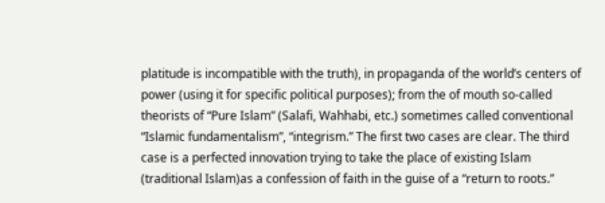platitude is incompatible with the truth), in propaganda of the world’s centers of power (using it for specific political purposes); from the of mouth so-called theorists of “Pure Islam” (Salafi, Wahhabi, etc.) sometimes called conventional “Islamic fundamentalism”, “integrism.” The first two cases are clear. The third case is a perfected innovation trying to take the place of existing Islam (traditional Islam)as a confession of faith in the guise of a “return to roots.”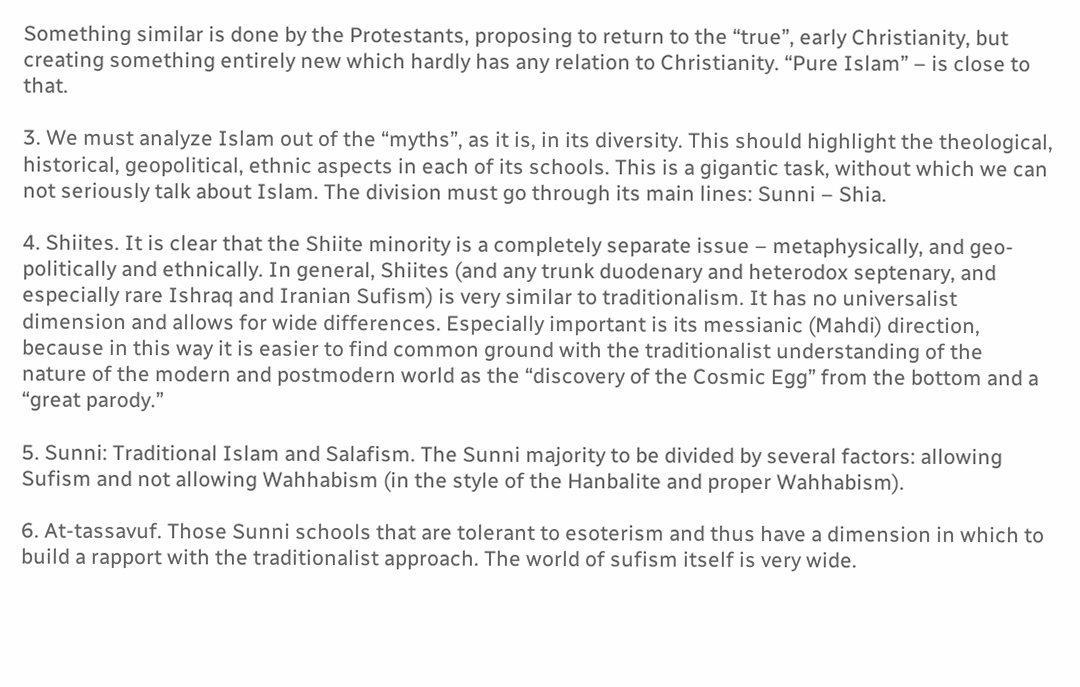Something similar is done by the Protestants, proposing to return to the “true”, early Christianity, but creating something entirely new which hardly has any relation to Christianity. “Pure Islam” – is close to that.

3. We must analyze Islam out of the “myths”, as it is, in its diversity. This should highlight the theological, historical, geopolitical, ethnic aspects in each of its schools. This is a gigantic task, without which we can not seriously talk about Islam. The division must go through its main lines: Sunni – Shia.

4. Shiites. It is clear that the Shiite minority is a completely separate issue – metaphysically, and geo-politically and ethnically. In general, Shiites (and any trunk duodenary and heterodox septenary, and especially rare Ishraq and Iranian Sufism) is very similar to traditionalism. It has no universalist dimension and allows for wide differences. Especially important is its messianic (Mahdi) direction, because in this way it is easier to find common ground with the traditionalist understanding of the nature of the modern and postmodern world as the “discovery of the Cosmic Egg” from the bottom and a “great parody.”

5. Sunni: Traditional Islam and Salafism. The Sunni majority to be divided by several factors: allowing Sufism and not allowing Wahhabism (in the style of the Hanbalite and proper Wahhabism).

6. At-tassavuf. Those Sunni schools that are tolerant to esoterism and thus have a dimension in which to build a rapport with the traditionalist approach. The world of sufism itself is very wide.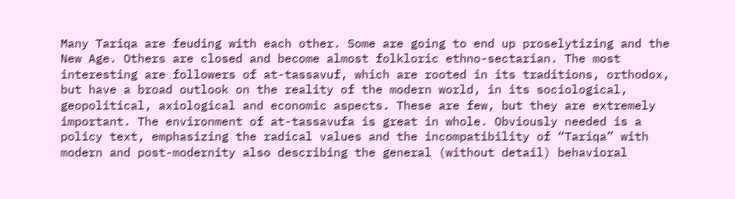Many Tariqa are feuding with each other. Some are going to end up proselytizing and the New Age. Others are closed and become almost folkloric ethno-sectarian. The most interesting are followers of at-tassavuf, which are rooted in its traditions, orthodox, but have a broad outlook on the reality of the modern world, in its sociological, geopolitical, axiological and economic aspects. These are few, but they are extremely important. The environment of at-tassavufa is great in whole. Obviously needed is a policy text, emphasizing the radical values and the incompatibility of “Tariqa” with modern and post-modernity also describing the general (without detail) behavioral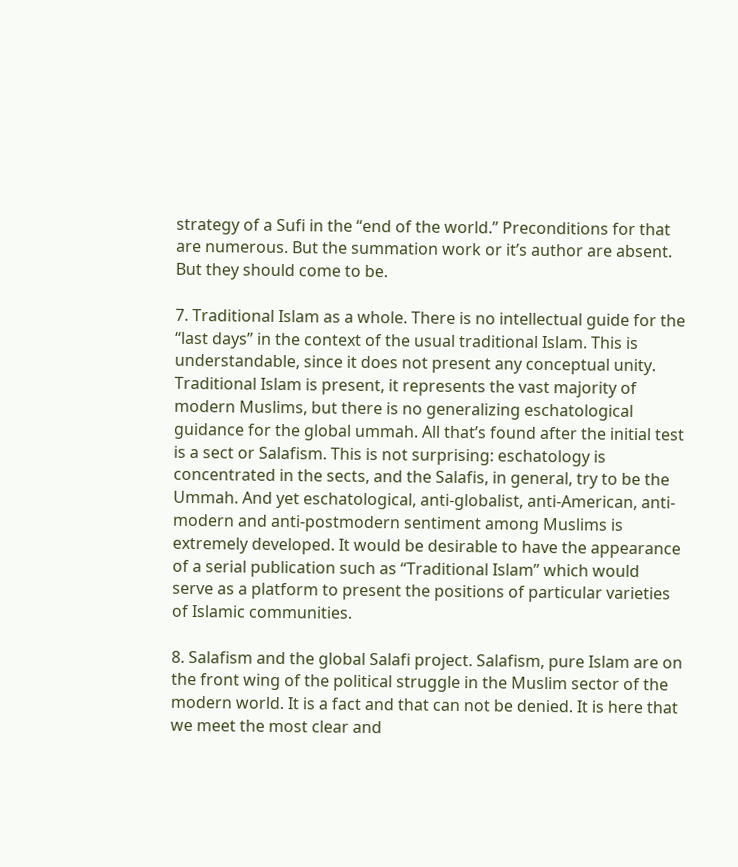strategy of a Sufi in the “end of the world.” Preconditions for that are numerous. But the summation work or it’s author are absent. But they should come to be.

7. Traditional Islam as a whole. There is no intellectual guide for the “last days” in the context of the usual traditional Islam. This is understandable, since it does not present any conceptual unity. Traditional Islam is present, it represents the vast majority of modern Muslims, but there is no generalizing eschatological guidance for the global ummah. All that’s found after the initial test is a sect or Salafism. This is not surprising: eschatology is concentrated in the sects, and the Salafis, in general, try to be the Ummah. And yet eschatological, anti-globalist, anti-American, anti-modern and anti-postmodern sentiment among Muslims is extremely developed. It would be desirable to have the appearance of a serial publication such as “Traditional Islam” which would serve as a platform to present the positions of particular varieties of Islamic communities.

8. Salafism and the global Salafi project. Salafism, pure Islam are on the front wing of the political struggle in the Muslim sector of the modern world. It is a fact and that can not be denied. It is here that we meet the most clear and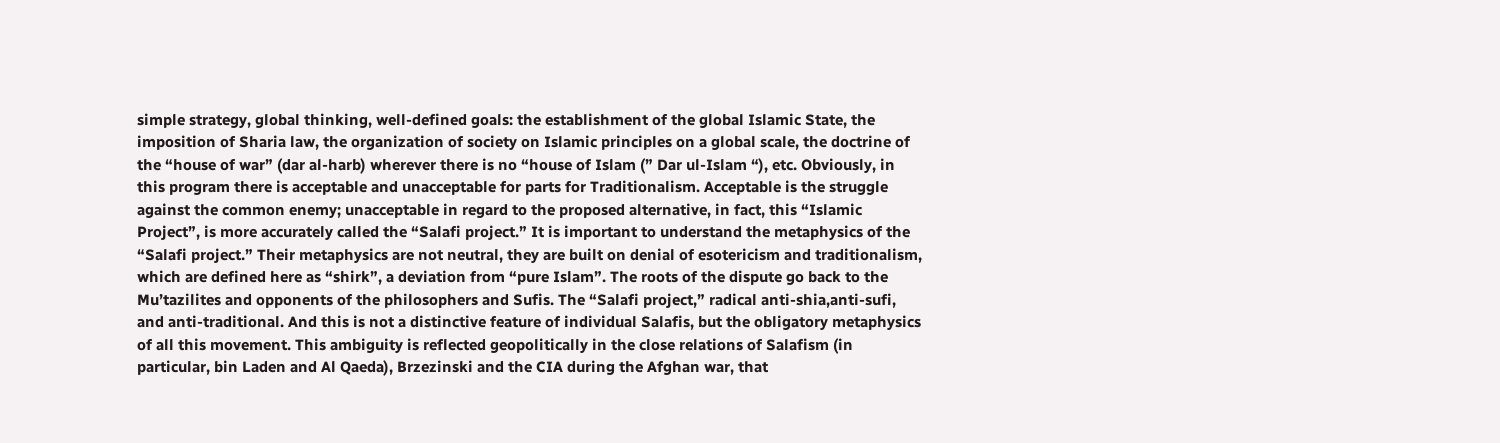simple strategy, global thinking, well-defined goals: the establishment of the global Islamic State, the imposition of Sharia law, the organization of society on Islamic principles on a global scale, the doctrine of the “house of war” (dar al-harb) wherever there is no “house of Islam (” Dar ul-Islam “), etc. Obviously, in this program there is acceptable and unacceptable for parts for Traditionalism. Acceptable is the struggle against the common enemy; unacceptable in regard to the proposed alternative, in fact, this “Islamic Project”, is more accurately called the “Salafi project.” It is important to understand the metaphysics of the “Salafi project.” Their metaphysics are not neutral, they are built on denial of esotericism and traditionalism, which are defined here as “shirk”, a deviation from “pure Islam”. The roots of the dispute go back to the Mu’tazilites and opponents of the philosophers and Sufis. The “Salafi project,” radical anti-shia,anti-sufi, and anti-traditional. And this is not a distinctive feature of individual Salafis, but the obligatory metaphysics of all this movement. This ambiguity is reflected geopolitically in the close relations of Salafism (in particular, bin Laden and Al Qaeda), Brzezinski and the CIA during the Afghan war, that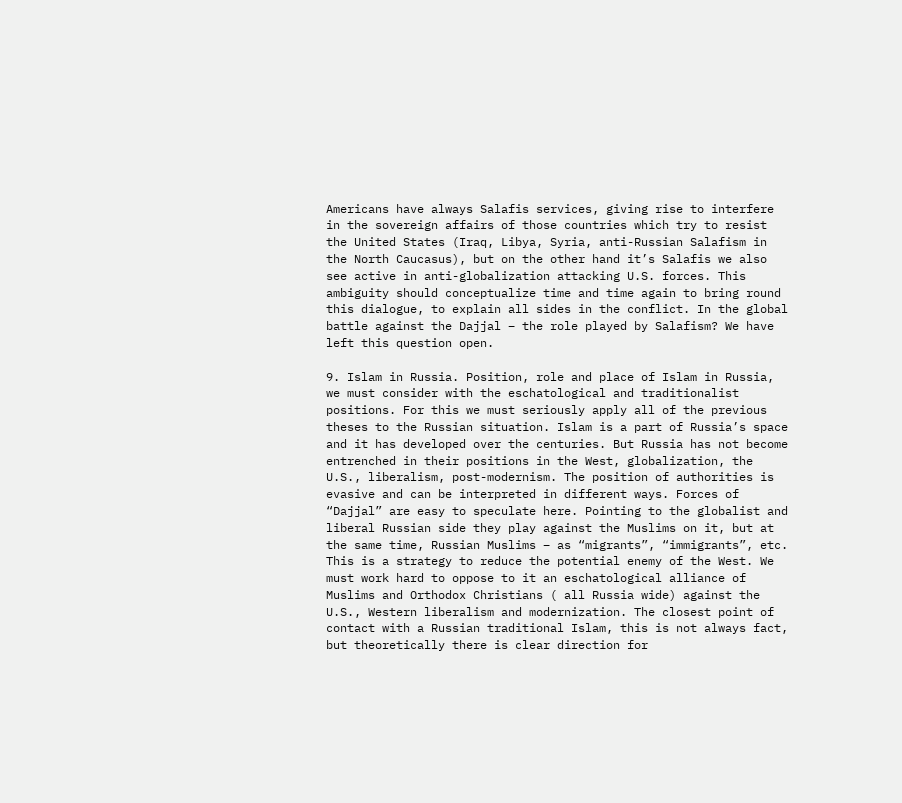Americans have always Salafis services, giving rise to interfere in the sovereign affairs of those countries which try to resist the United States (Iraq, Libya, Syria, anti-Russian Salafism in the North Caucasus), but on the other hand it’s Salafis we also see active in anti-globalization attacking U.S. forces. This ambiguity should conceptualize time and time again to bring round this dialogue, to explain all sides in the conflict. In the global battle against the Dajjal – the role played by Salafism? We have left this question open.

9. Islam in Russia. Position, role and place of Islam in Russia, we must consider with the eschatological and traditionalist positions. For this we must seriously apply all of the previous theses to the Russian situation. Islam is a part of Russia’s space and it has developed over the centuries. But Russia has not become entrenched in their positions in the West, globalization, the U.S., liberalism, post-modernism. The position of authorities is evasive and can be interpreted in different ways. Forces of “Dajjal” are easy to speculate here. Pointing to the globalist and liberal Russian side they play against the Muslims on it, but at the same time, Russian Muslims – as “migrants”, “immigrants”, etc. This is a strategy to reduce the potential enemy of the West. We must work hard to oppose to it an eschatological alliance of Muslims and Orthodox Christians ( all Russia wide) against the U.S., Western liberalism and modernization. The closest point of contact with a Russian traditional Islam, this is not always fact, but theoretically there is clear direction for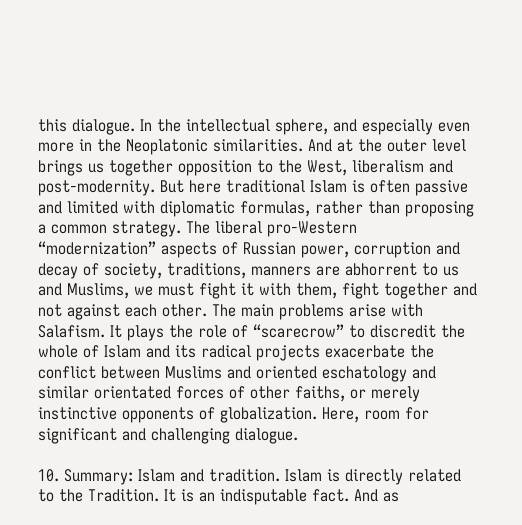this dialogue. In the intellectual sphere, and especially even more in the Neoplatonic similarities. And at the outer level brings us together opposition to the West, liberalism and post-modernity. But here traditional Islam is often passive and limited with diplomatic formulas, rather than proposing a common strategy. The liberal pro-Western “modernization” aspects of Russian power, corruption and decay of society, traditions, manners are abhorrent to us and Muslims, we must fight it with them, fight together and not against each other. The main problems arise with Salafism. It plays the role of “scarecrow” to discredit the whole of Islam and its radical projects exacerbate the conflict between Muslims and oriented eschatology and similar orientated forces of other faiths, or merely instinctive opponents of globalization. Here, room for significant and challenging dialogue.

10. Summary: Islam and tradition. Islam is directly related to the Tradition. It is an indisputable fact. And as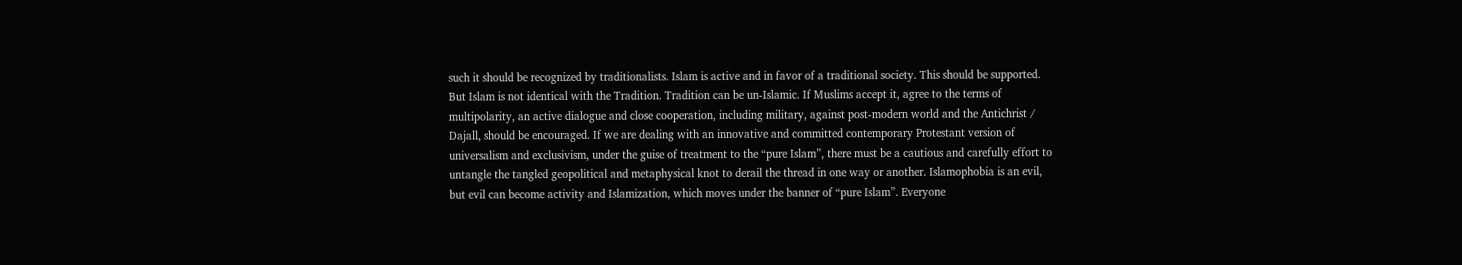such it should be recognized by traditionalists. Islam is active and in favor of a traditional society. This should be supported. But Islam is not identical with the Tradition. Tradition can be un-Islamic. If Muslims accept it, agree to the terms of multipolarity, an active dialogue and close cooperation, including military, against post-modern world and the Antichrist / Dajall, should be encouraged. If we are dealing with an innovative and committed contemporary Protestant version of universalism and exclusivism, under the guise of treatment to the “pure Islam”, there must be a cautious and carefully effort to untangle the tangled geopolitical and metaphysical knot to derail the thread in one way or another. Islamophobia is an evil, but evil can become activity and Islamization, which moves under the banner of “pure Islam”. Everyone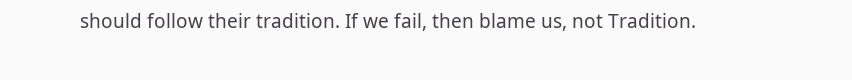should follow their tradition. If we fail, then blame us, not Tradition.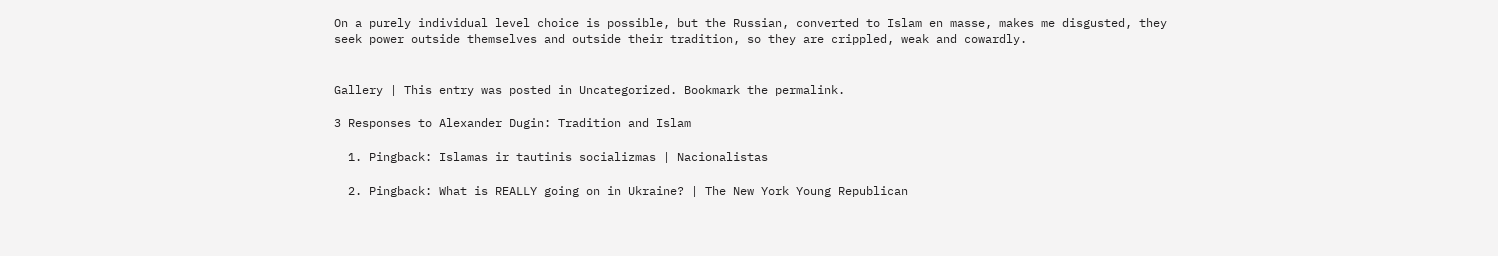On a purely individual level choice is possible, but the Russian, converted to Islam en masse, makes me disgusted, they seek power outside themselves and outside their tradition, so they are crippled, weak and cowardly.


Gallery | This entry was posted in Uncategorized. Bookmark the permalink.

3 Responses to Alexander Dugin: Tradition and Islam

  1. Pingback: Islamas ir tautinis socializmas | Nacionalistas

  2. Pingback: What is REALLY going on in Ukraine? | The New York Young Republican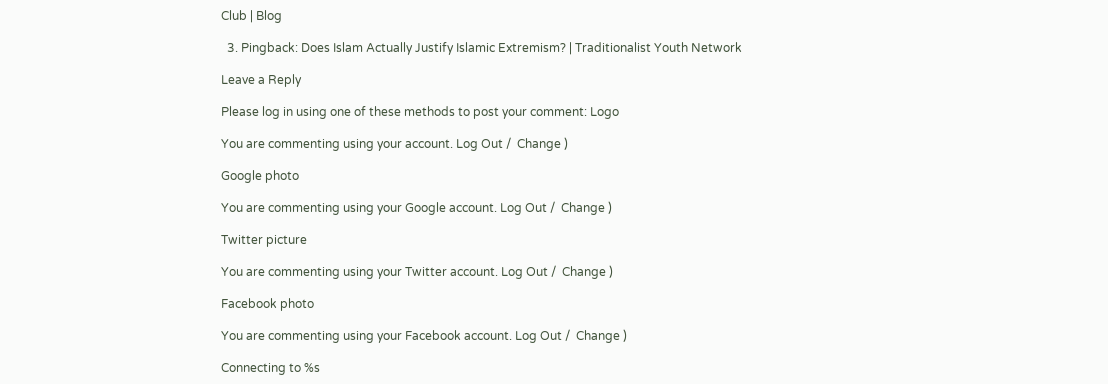Club | Blog

  3. Pingback: Does Islam Actually Justify Islamic Extremism? | Traditionalist Youth Network

Leave a Reply

Please log in using one of these methods to post your comment: Logo

You are commenting using your account. Log Out /  Change )

Google photo

You are commenting using your Google account. Log Out /  Change )

Twitter picture

You are commenting using your Twitter account. Log Out /  Change )

Facebook photo

You are commenting using your Facebook account. Log Out /  Change )

Connecting to %s